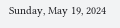Sunday, May 19, 2024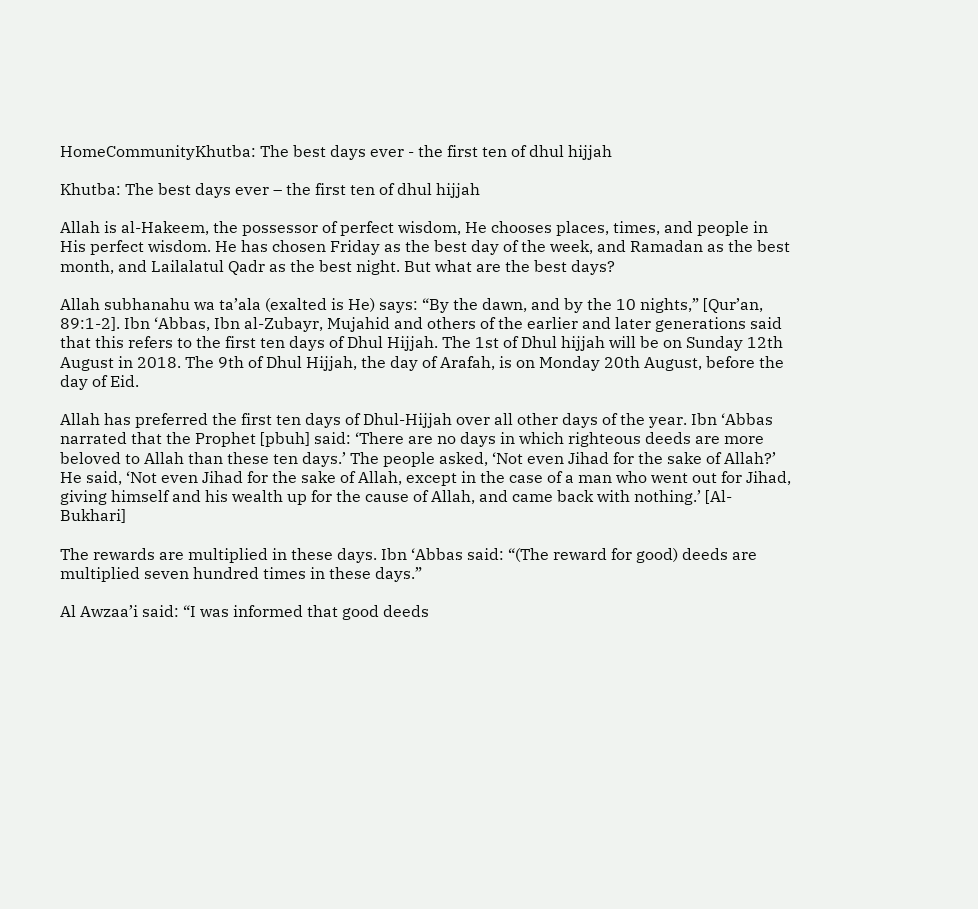HomeCommunityKhutba: The best days ever - the first ten of dhul hijjah

Khutba: The best days ever – the first ten of dhul hijjah

Allah is al-Hakeem, the possessor of perfect wisdom, He chooses places, times, and people in His perfect wisdom. He has chosen Friday as the best day of the week, and Ramadan as the best month, and Lailalatul Qadr as the best night. But what are the best days?

Allah subhanahu wa ta’ala (exalted is He) says: “By the dawn, and by the 10 nights,” [Qur’an, 89:1-2]. Ibn ‘Abbas, Ibn al-Zubayr, Mujahid and others of the earlier and later generations said that this refers to the first ten days of Dhul Hijjah. The 1st of Dhul hijjah will be on Sunday 12th August in 2018. The 9th of Dhul Hijjah, the day of Arafah, is on Monday 20th August, before the day of Eid.

Allah has preferred the first ten days of Dhul-Hijjah over all other days of the year. Ibn ‘Abbas narrated that the Prophet [pbuh] said: ‘There are no days in which righteous deeds are more beloved to Allah than these ten days.’ The people asked, ‘Not even Jihad for the sake of Allah?’ He said, ‘Not even Jihad for the sake of Allah, except in the case of a man who went out for Jihad, giving himself and his wealth up for the cause of Allah, and came back with nothing.’ [Al-Bukhari]

The rewards are multiplied in these days. Ibn ‘Abbas said: “(The reward for good) deeds are multiplied seven hundred times in these days.”

Al Awzaa’i said: “I was informed that good deeds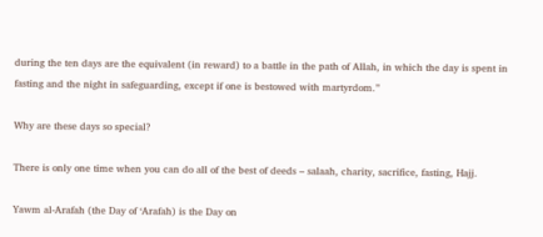during the ten days are the equivalent (in reward) to a battle in the path of Allah, in which the day is spent in fasting and the night in safeguarding, except if one is bestowed with martyrdom.”

Why are these days so special?

There is only one time when you can do all of the best of deeds – salaah, charity, sacrifice, fasting, Hajj.

Yawm al-Arafah (the Day of ‘Arafah) is the Day on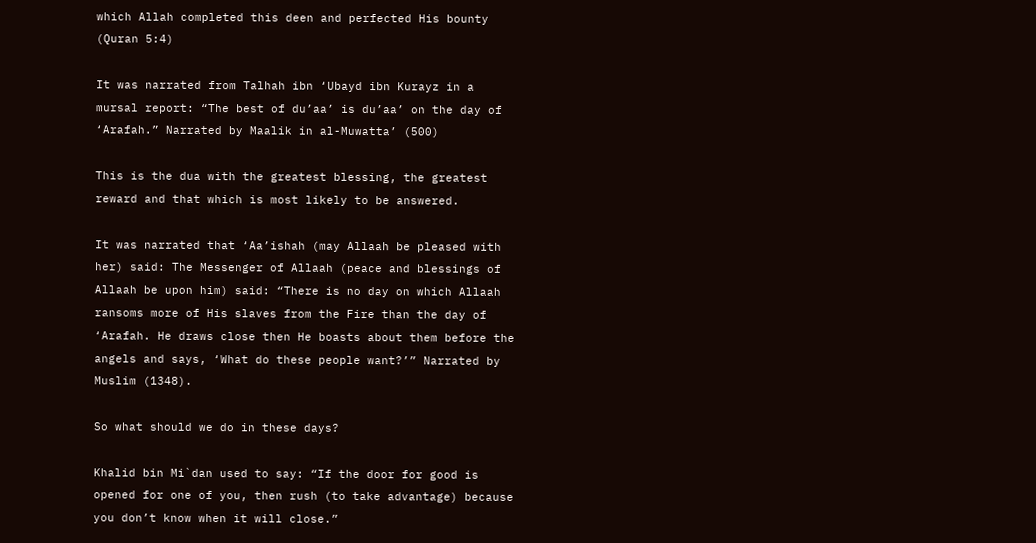which Allah completed this deen and perfected His bounty (Quran 5:4)

It was narrated from Talhah ibn ‘Ubayd ibn Kurayz in a mursal report: “The best of du’aa’ is du’aa’ on the day of ‘Arafah.” Narrated by Maalik in al-Muwatta’ (500)

This is the dua with the greatest blessing, the greatest reward and that which is most likely to be answered.

It was narrated that ‘Aa’ishah (may Allaah be pleased with her) said: The Messenger of Allaah (peace and blessings of Allaah be upon him) said: “There is no day on which Allaah ransoms more of His slaves from the Fire than the day of ‘Arafah. He draws close then He boasts about them before the angels and says, ‘What do these people want?’” Narrated by Muslim (1348).

So what should we do in these days?

Khalid bin Mi`dan used to say: “If the door for good is opened for one of you, then rush (to take advantage) because you don’t know when it will close.”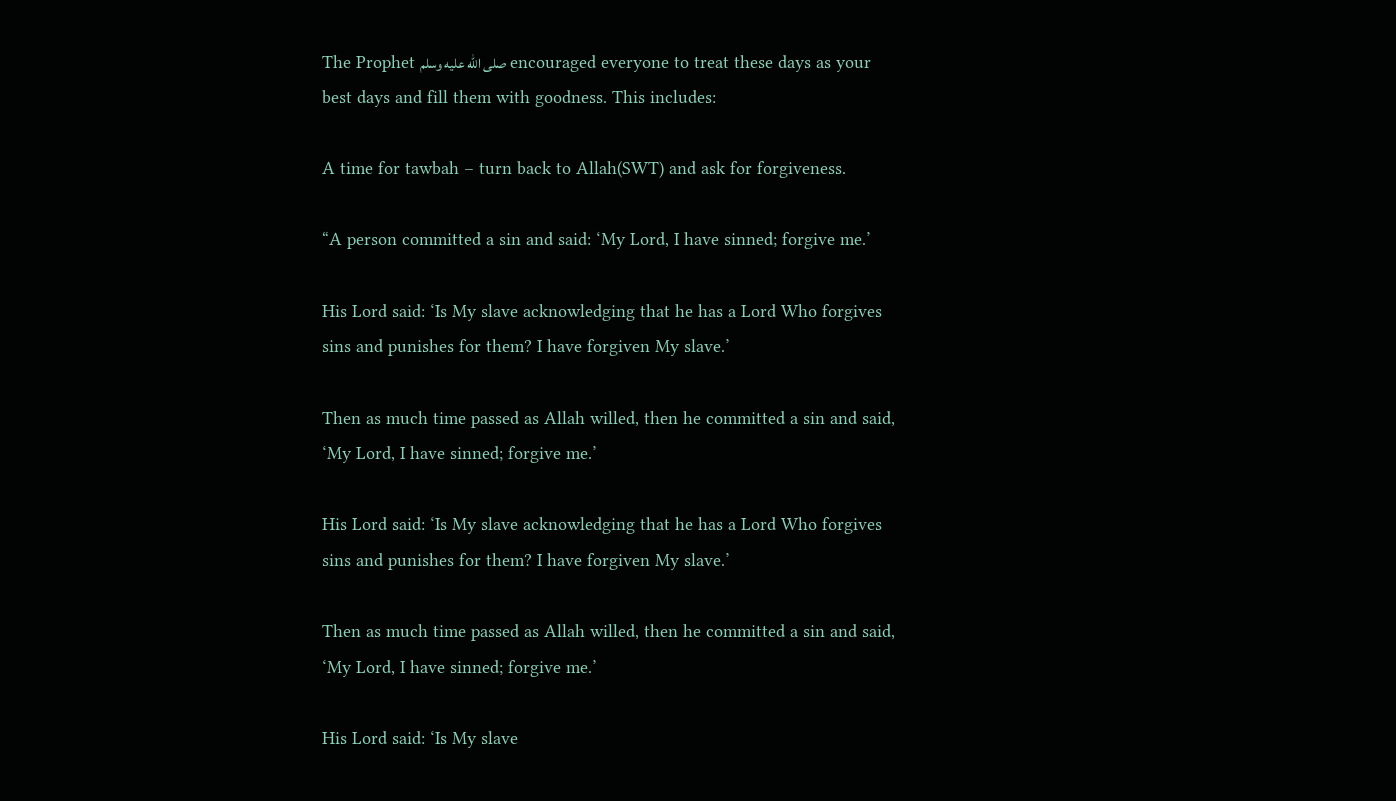The Prophet صلى الله عليه وسلم encouraged everyone to treat these days as your best days and fill them with goodness. This includes:

A time for tawbah – turn back to Allah(SWT) and ask for forgiveness.

“A person committed a sin and said: ‘My Lord, I have sinned; forgive me.’

His Lord said: ‘Is My slave acknowledging that he has a Lord Who forgives sins and punishes for them? I have forgiven My slave.’

Then as much time passed as Allah willed, then he committed a sin and said, ‘My Lord, I have sinned; forgive me.’

His Lord said: ‘Is My slave acknowledging that he has a Lord Who forgives sins and punishes for them? I have forgiven My slave.’

Then as much time passed as Allah willed, then he committed a sin and said, ‘My Lord, I have sinned; forgive me.’

His Lord said: ‘Is My slave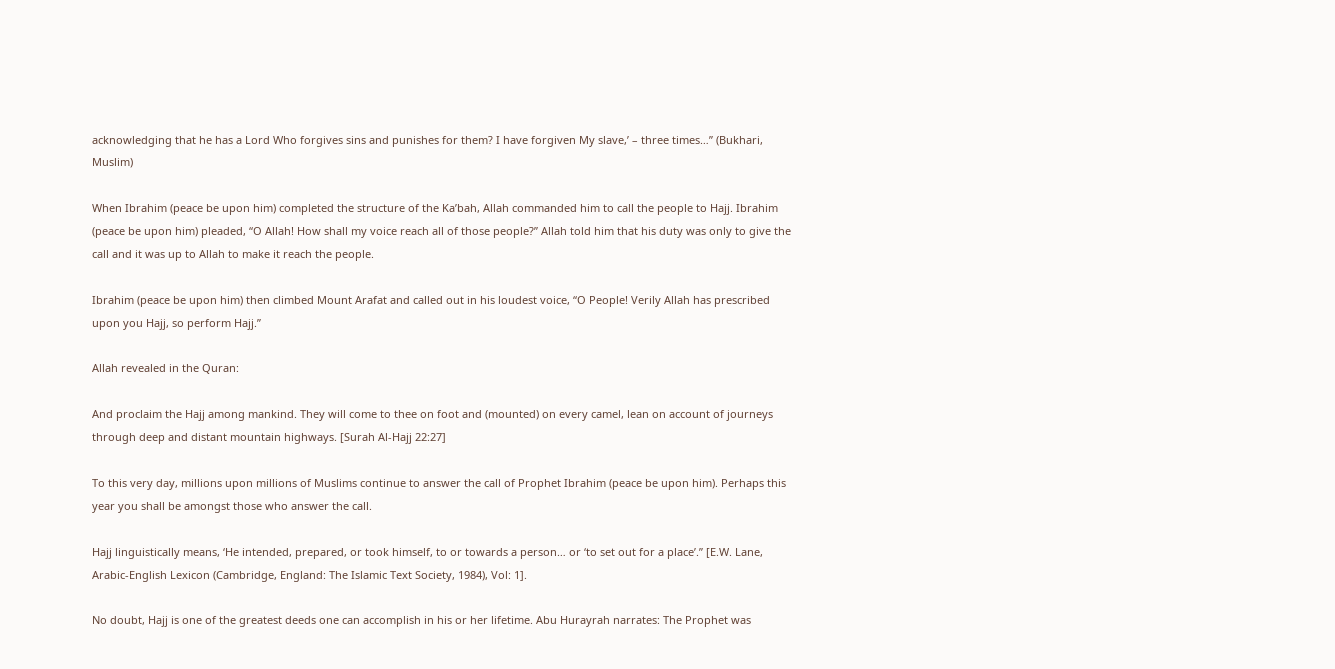acknowledging that he has a Lord Who forgives sins and punishes for them? I have forgiven My slave,’ – three times…” (Bukhari, Muslim)

When Ibrahim (peace be upon him) completed the structure of the Ka’bah, Allah commanded him to call the people to Hajj. Ibrahim (peace be upon him) pleaded, “O Allah! How shall my voice reach all of those people?” Allah told him that his duty was only to give the call and it was up to Allah to make it reach the people.

Ibrahim (peace be upon him) then climbed Mount Arafat and called out in his loudest voice, “O People! Verily Allah has prescribed upon you Hajj, so perform Hajj.”

Allah revealed in the Quran:

And proclaim the Hajj among mankind. They will come to thee on foot and (mounted) on every camel, lean on account of journeys through deep and distant mountain highways. [Surah Al-Hajj 22:27]

To this very day, millions upon millions of Muslims continue to answer the call of Prophet Ibrahim (peace be upon him). Perhaps this year you shall be amongst those who answer the call.

Hajj linguistically means, ‘He intended, prepared, or took himself, to or towards a person… or ‘to set out for a place’.” [E.W. Lane, Arabic-English Lexicon (Cambridge, England: The Islamic Text Society, 1984), Vol: 1].

No doubt, Hajj is one of the greatest deeds one can accomplish in his or her lifetime. Abu Hurayrah narrates: The Prophet was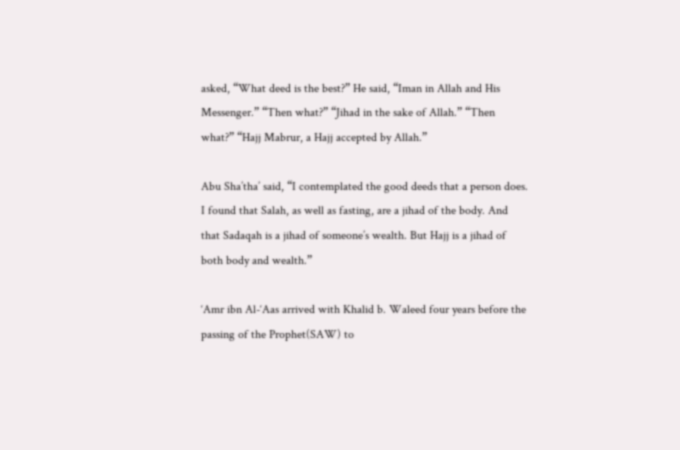asked, “What deed is the best?” He said, “Iman in Allah and His Messenger.” “Then what?” “Jihad in the sake of Allah.” “Then what?” “Hajj Mabrur, a Hajj accepted by Allah.”

Abu Sha’tha’ said, “I contemplated the good deeds that a person does. I found that Salah, as well as fasting, are a jihad of the body. And that Sadaqah is a jihad of someone’s wealth. But Hajj is a jihad of both body and wealth.”

‘Amr ibn Al-‘Aas arrived with Khalid b. Waleed four years before the passing of the Prophet(SAW) to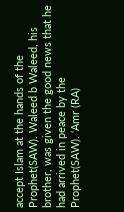accept Islam at the hands of the Prophet(SAW). Waleed b Waleed, his brother, was given the good news that he had arrived in peace by the Prophet(SAW). ‘Amr (RA)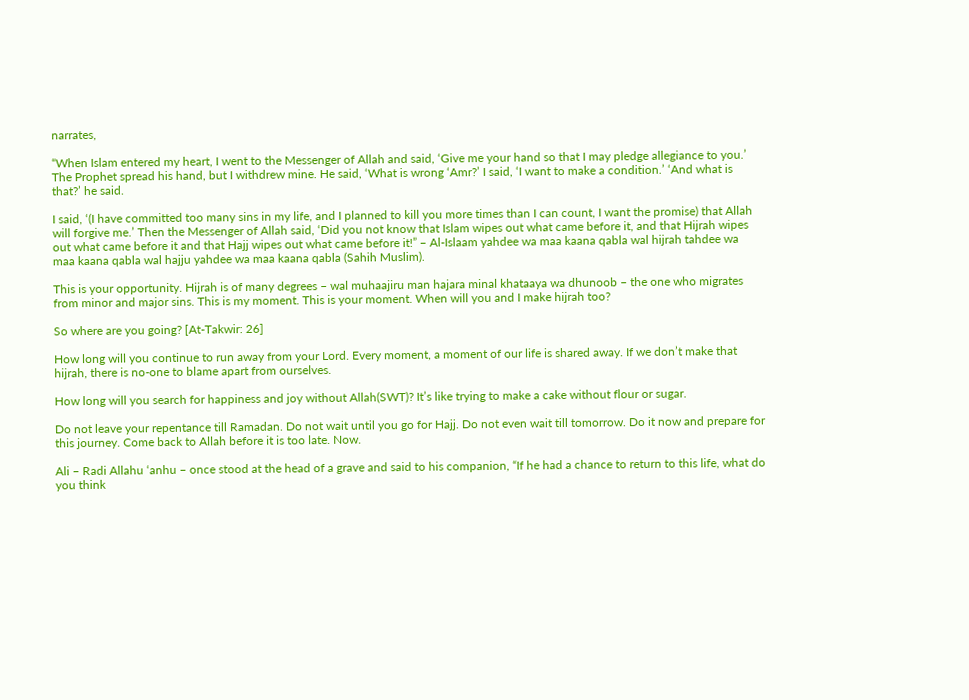narrates,

“When Islam entered my heart, I went to the Messenger of Allah and said, ‘Give me your hand so that I may pledge allegiance to you.’ The Prophet spread his hand, but I withdrew mine. He said, ‘What is wrong ‘Amr?’ I said, ‘I want to make a condition.’ ‘And what is that?’ he said.

I said, ‘(I have committed too many sins in my life, and I planned to kill you more times than I can count, I want the promise) that Allah will forgive me.’ Then the Messenger of Allah said, ‘Did you not know that Islam wipes out what came before it, and that Hijrah wipes out what came before it and that Hajj wipes out what came before it!” – Al-Islaam yahdee wa maa kaana qabla wal hijrah tahdee wa maa kaana qabla wal hajju yahdee wa maa kaana qabla (Sahih Muslim).

This is your opportunity. Hijrah is of many degrees – wal muhaajiru man hajara minal khataaya wa dhunoob – the one who migrates from minor and major sins. This is my moment. This is your moment. When will you and I make hijrah too?

So where are you going? [At-Takwir: 26]

How long will you continue to run away from your Lord. Every moment, a moment of our life is shared away. If we don’t make that hijrah, there is no-one to blame apart from ourselves.

How long will you search for happiness and joy without Allah(SWT)? It’s like trying to make a cake without flour or sugar.

Do not leave your repentance till Ramadan. Do not wait until you go for Hajj. Do not even wait till tomorrow. Do it now and prepare for this journey. Come back to Allah before it is too late. Now.

Ali – Radi Allahu ‘anhu – once stood at the head of a grave and said to his companion, “If he had a chance to return to this life, what do you think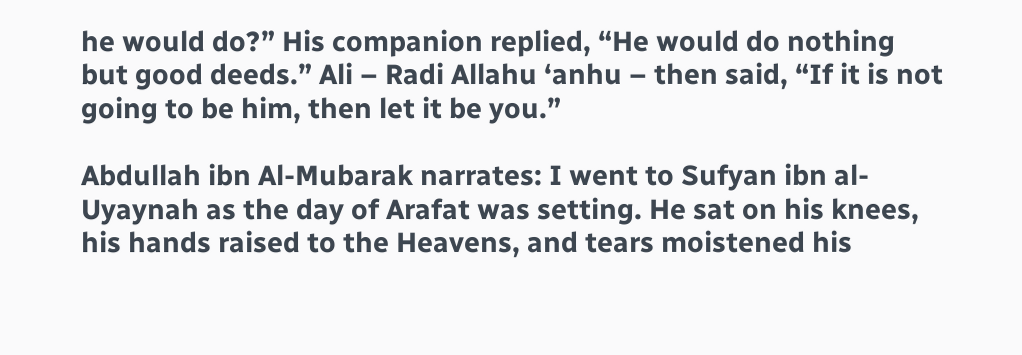he would do?” His companion replied, “He would do nothing but good deeds.” Ali – Radi Allahu ‘anhu – then said, “If it is not going to be him, then let it be you.”

Abdullah ibn Al-Mubarak narrates: I went to Sufyan ibn al-Uyaynah as the day of Arafat was setting. He sat on his knees, his hands raised to the Heavens, and tears moistened his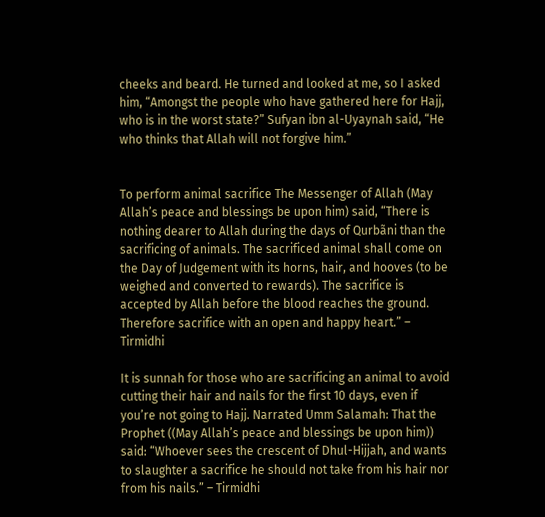cheeks and beard. He turned and looked at me, so I asked him, “Amongst the people who have gathered here for Hajj, who is in the worst state?” Sufyan ibn al-Uyaynah said, “He who thinks that Allah will not forgive him.”


To perform animal sacrifice The Messenger of Allah (May Allah’s peace and blessings be upon him) said, “There is nothing dearer to Allah during the days of Qurbãni than the sacrificing of animals. The sacrificed animal shall come on the Day of Judgement with its horns, hair, and hooves (to be weighed and converted to rewards). The sacrifice is accepted by Allah before the blood reaches the ground. Therefore sacrifice with an open and happy heart.” – Tirmidhi

It is sunnah for those who are sacrificing an animal to avoid cutting their hair and nails for the first 10 days, even if you’re not going to Hajj. Narrated Umm Salamah: That the Prophet ((May Allah’s peace and blessings be upon him)) said: “Whoever sees the crescent of Dhul-Hijjah, and wants to slaughter a sacrifice he should not take from his hair nor from his nails.” – Tirmidhi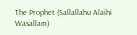The Prophet (Sallallahu Alaihi Wasallam)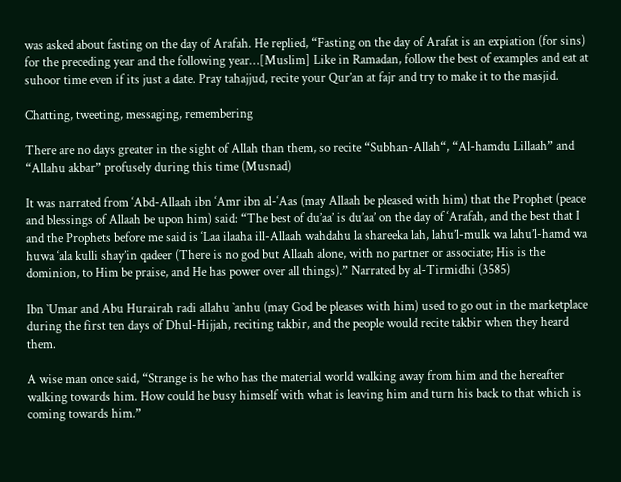was asked about fasting on the day of Arafah. He replied, “Fasting on the day of Arafat is an expiation (for sins) for the preceding year and the following year…[Muslim] Like in Ramadan, follow the best of examples and eat at suhoor time even if its just a date. Pray tahajjud, recite your Qur’an at fajr and try to make it to the masjid.

Chatting, tweeting, messaging, remembering

There are no days greater in the sight of Allah than them, so recite “Subhan-Allah“, “Al-hamdu Lillaah” and “Allahu akbar” profusely during this time (Musnad)

It was narrated from ‘Abd-Allaah ibn ‘Amr ibn al-‘Aas (may Allaah be pleased with him) that the Prophet (peace and blessings of Allaah be upon him) said: “The best of du’aa’ is du’aa’ on the day of ‘Arafah, and the best that I and the Prophets before me said is ‘Laa ilaaha ill-Allaah wahdahu la shareeka lah, lahu’l-mulk wa lahu’l-hamd wa huwa ‘ala kulli shay’in qadeer (There is no god but Allaah alone, with no partner or associate; His is the dominion, to Him be praise, and He has power over all things).” Narrated by al-Tirmidhi (3585)

Ibn `Umar and Abu Hurairah radi allahu `anhu (may God be pleases with him) used to go out in the marketplace during the first ten days of Dhul-Hijjah, reciting takbir, and the people would recite takbir when they heard them.

A wise man once said, “Strange is he who has the material world walking away from him and the hereafter walking towards him. How could he busy himself with what is leaving him and turn his back to that which is coming towards him.”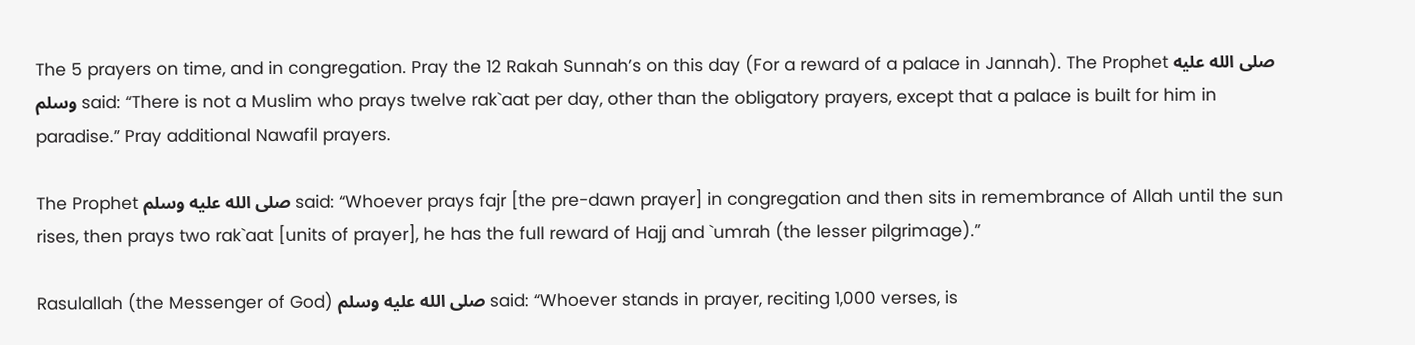The 5 prayers on time, and in congregation. Pray the 12 Rakah Sunnah’s on this day (For a reward of a palace in Jannah). The Prophet صلى الله عليه وسلم said: “There is not a Muslim who prays twelve rak`aat per day, other than the obligatory prayers, except that a palace is built for him in paradise.” Pray additional Nawafil prayers.

The Prophet صلى الله عليه وسلم said: “Whoever prays fajr [the pre-dawn prayer] in congregation and then sits in remembrance of Allah until the sun rises, then prays two rak`aat [units of prayer], he has the full reward of Hajj and `umrah (the lesser pilgrimage).”

Rasulallah (the Messenger of God) صلى الله عليه وسلم said: “Whoever stands in prayer, reciting 1,000 verses, is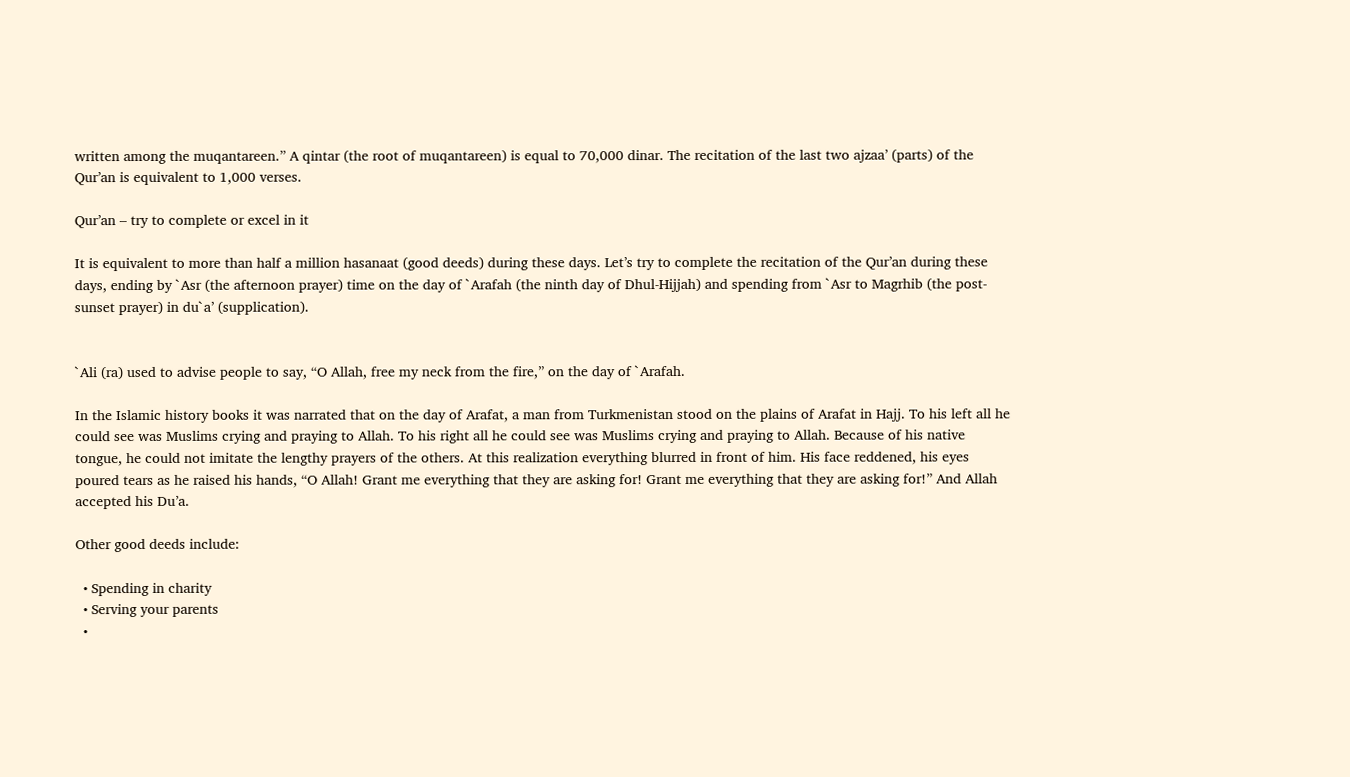written among the muqantareen.” A qintar (the root of muqantareen) is equal to 70,000 dinar. The recitation of the last two ajzaa’ (parts) of the Qur’an is equivalent to 1,000 verses.

Qur’an – try to complete or excel in it

It is equivalent to more than half a million hasanaat (good deeds) during these days. Let’s try to complete the recitation of the Qur’an during these days, ending by `Asr (the afternoon prayer) time on the day of `Arafah (the ninth day of Dhul-Hijjah) and spending from `Asr to Magrhib (the post-sunset prayer) in du`a’ (supplication).


`Ali (ra) used to advise people to say, “O Allah, free my neck from the fire,” on the day of `Arafah.

In the Islamic history books it was narrated that on the day of Arafat, a man from Turkmenistan stood on the plains of Arafat in Hajj. To his left all he could see was Muslims crying and praying to Allah. To his right all he could see was Muslims crying and praying to Allah. Because of his native tongue, he could not imitate the lengthy prayers of the others. At this realization everything blurred in front of him. His face reddened, his eyes poured tears as he raised his hands, “O Allah! Grant me everything that they are asking for! Grant me everything that they are asking for!” And Allah accepted his Du’a.

Other good deeds include:

  • Spending in charity
  • Serving your parents
  •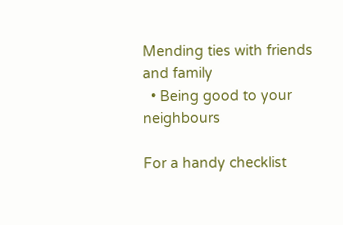Mending ties with friends and family
  • Being good to your neighbours

For a handy checklist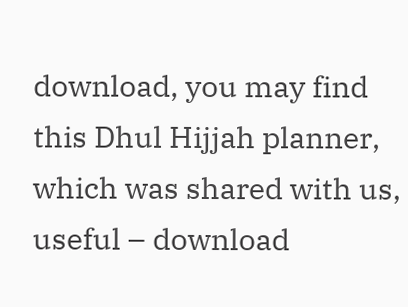download, you may find this Dhul Hijjah planner, which was shared with us, useful – download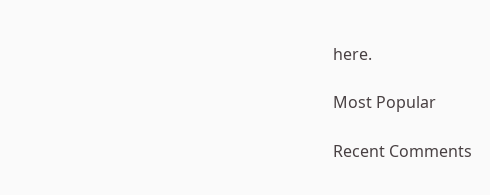here.

Most Popular

Recent Comments